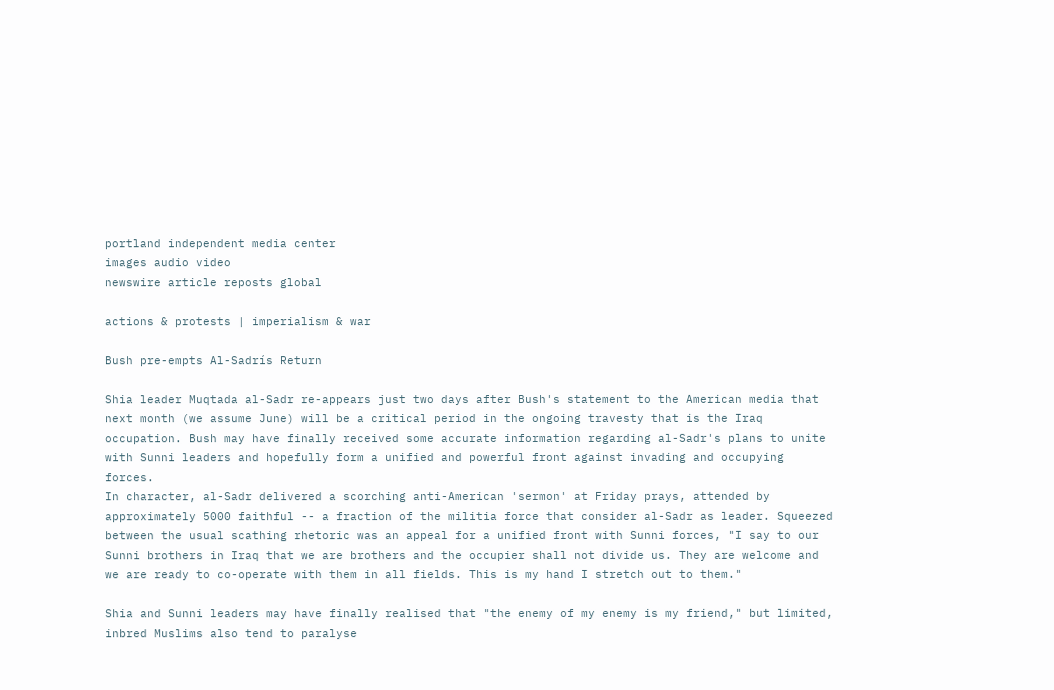portland independent media center
images audio video
newswire article reposts global

actions & protests | imperialism & war

Bush pre-empts Al-Sadrís Return

Shia leader Muqtada al-Sadr re-appears just two days after Bush's statement to the American media that next month (we assume June) will be a critical period in the ongoing travesty that is the Iraq occupation. Bush may have finally received some accurate information regarding al-Sadr's plans to unite with Sunni leaders and hopefully form a unified and powerful front against invading and occupying forces.
In character, al-Sadr delivered a scorching anti-American 'sermon' at Friday prays, attended by approximately 5000 faithful -- a fraction of the militia force that consider al-Sadr as leader. Squeezed between the usual scathing rhetoric was an appeal for a unified front with Sunni forces, "I say to our Sunni brothers in Iraq that we are brothers and the occupier shall not divide us. They are welcome and we are ready to co-operate with them in all fields. This is my hand I stretch out to them."

Shia and Sunni leaders may have finally realised that "the enemy of my enemy is my friend," but limited, inbred Muslims also tend to paralyse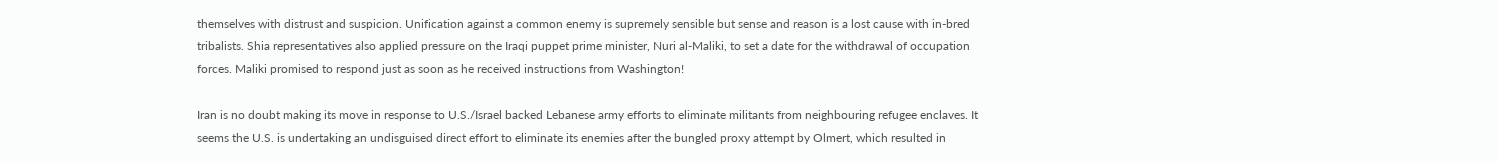themselves with distrust and suspicion. Unification against a common enemy is supremely sensible but sense and reason is a lost cause with in-bred tribalists. Shia representatives also applied pressure on the Iraqi puppet prime minister, Nuri al-Maliki, to set a date for the withdrawal of occupation forces. Maliki promised to respond just as soon as he received instructions from Washington!

Iran is no doubt making its move in response to U.S./Israel backed Lebanese army efforts to eliminate militants from neighbouring refugee enclaves. It seems the U.S. is undertaking an undisguised direct effort to eliminate its enemies after the bungled proxy attempt by Olmert, which resulted in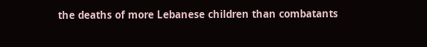the deaths of more Lebanese children than combatants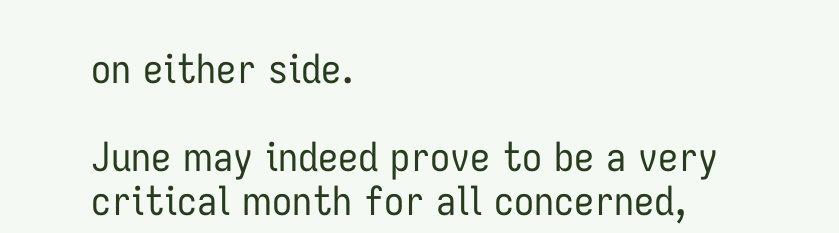on either side.

June may indeed prove to be a very critical month for all concerned,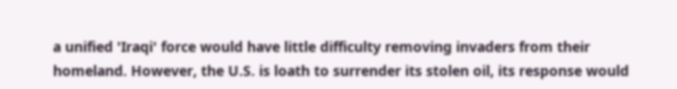a unified 'Iraqi' force would have little difficulty removing invaders from their homeland. However, the U.S. is loath to surrender its stolen oil, its response would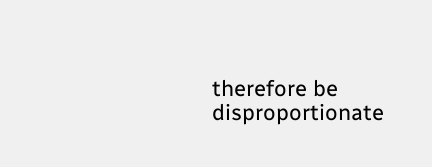therefore be disproportionate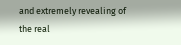and extremely revealing of the real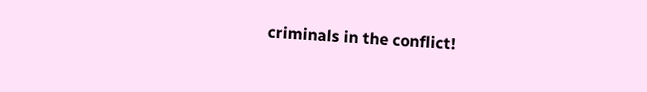criminals in the conflict!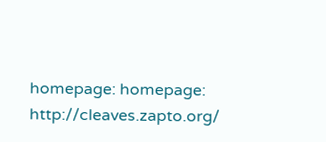homepage: homepage: http://cleaves.zapto.org/